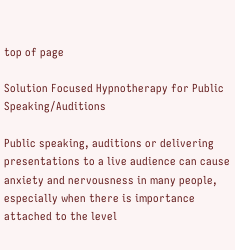top of page

Solution Focused Hypnotherapy for Public Speaking/Auditions

Public speaking, auditions or delivering  presentations to a live audience can cause anxiety and nervousness in many people, especially when there is importance attached to the level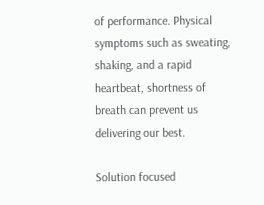of performance. Physical symptoms such as sweating, shaking, and a rapid heartbeat, shortness of  breath can prevent us delivering our best.

Solution focused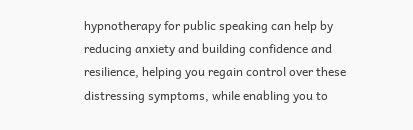hypnotherapy for public speaking can help by reducing anxiety and building confidence and resilience, helping you regain control over these distressing symptoms, while enabling you to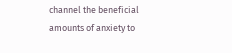channel the beneficial amounts of anxiety to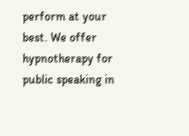perform at your best. We offer hypnotherapy for public speaking in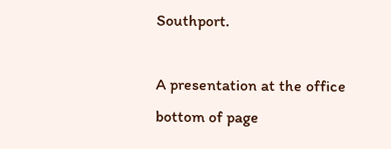Southport.

A presentation at the office
bottom of page